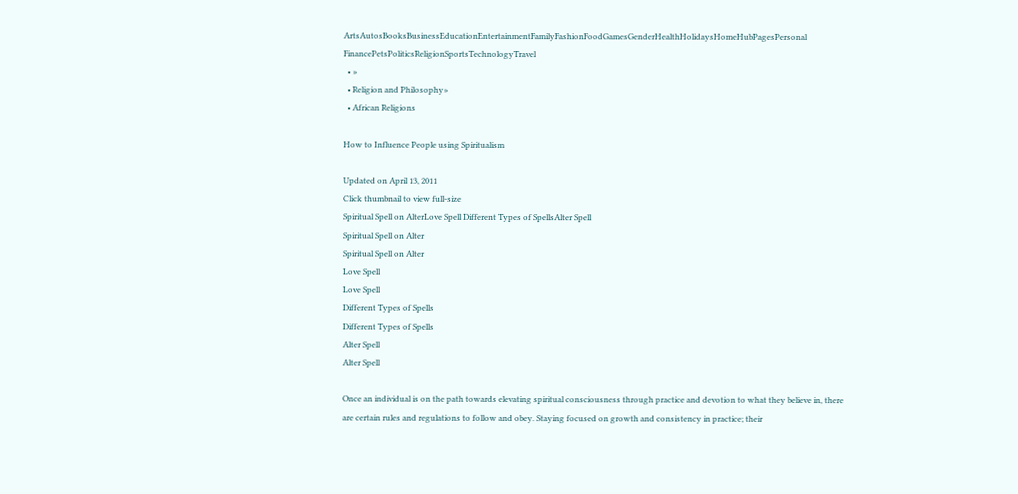ArtsAutosBooksBusinessEducationEntertainmentFamilyFashionFoodGamesGenderHealthHolidaysHomeHubPagesPersonal FinancePetsPoliticsReligionSportsTechnologyTravel
  • »
  • Religion and Philosophy»
  • African Religions

How to Influence People using Spiritualism

Updated on April 13, 2011
Click thumbnail to view full-size
Spiritual Spell on AlterLove Spell Different Types of SpellsAlter Spell
Spiritual Spell on Alter
Spiritual Spell on Alter
Love Spell
Love Spell
Different Types of Spells
Different Types of Spells
Alter Spell
Alter Spell

Once an individual is on the path towards elevating spiritual consciousness through practice and devotion to what they believe in, there are certain rules and regulations to follow and obey. Staying focused on growth and consistency in practice; their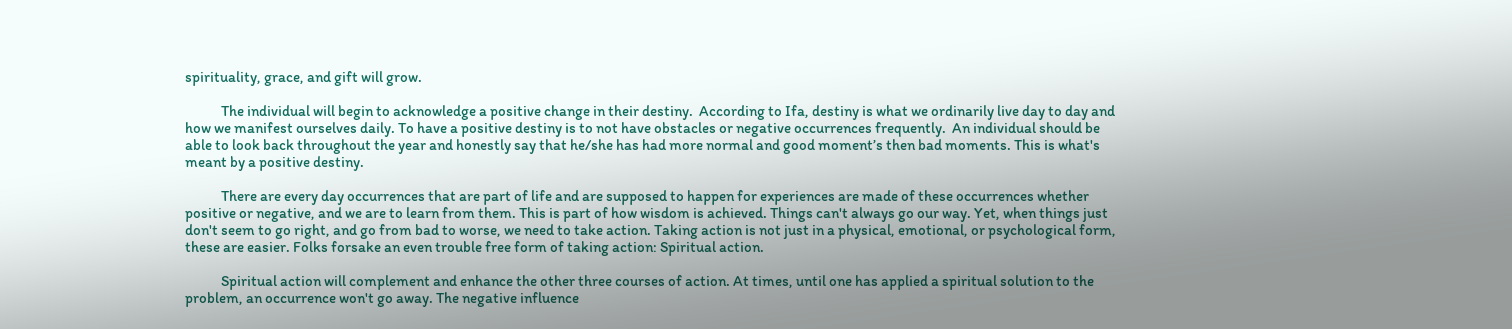spirituality, grace, and gift will grow.

            The individual will begin to acknowledge a positive change in their destiny.  According to Ifa, destiny is what we ordinarily live day to day and how we manifest ourselves daily. To have a positive destiny is to not have obstacles or negative occurrences frequently.  An individual should be able to look back throughout the year and honestly say that he/she has had more normal and good moment’s then bad moments. This is what's meant by a positive destiny.

            There are every day occurrences that are part of life and are supposed to happen for experiences are made of these occurrences whether positive or negative, and we are to learn from them. This is part of how wisdom is achieved. Things can't always go our way. Yet, when things just don't seem to go right, and go from bad to worse, we need to take action. Taking action is not just in a physical, emotional, or psychological form, these are easier. Folks forsake an even trouble free form of taking action: Spiritual action.

            Spiritual action will complement and enhance the other three courses of action. At times, until one has applied a spiritual solution to the problem, an occurrence won't go away. The negative influence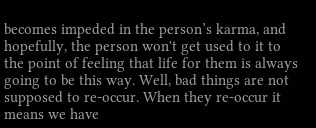becomes impeded in the person’s karma, and hopefully, the person won't get used to it to the point of feeling that life for them is always going to be this way. Well, bad things are not supposed to re-occur. When they re-occur it means we have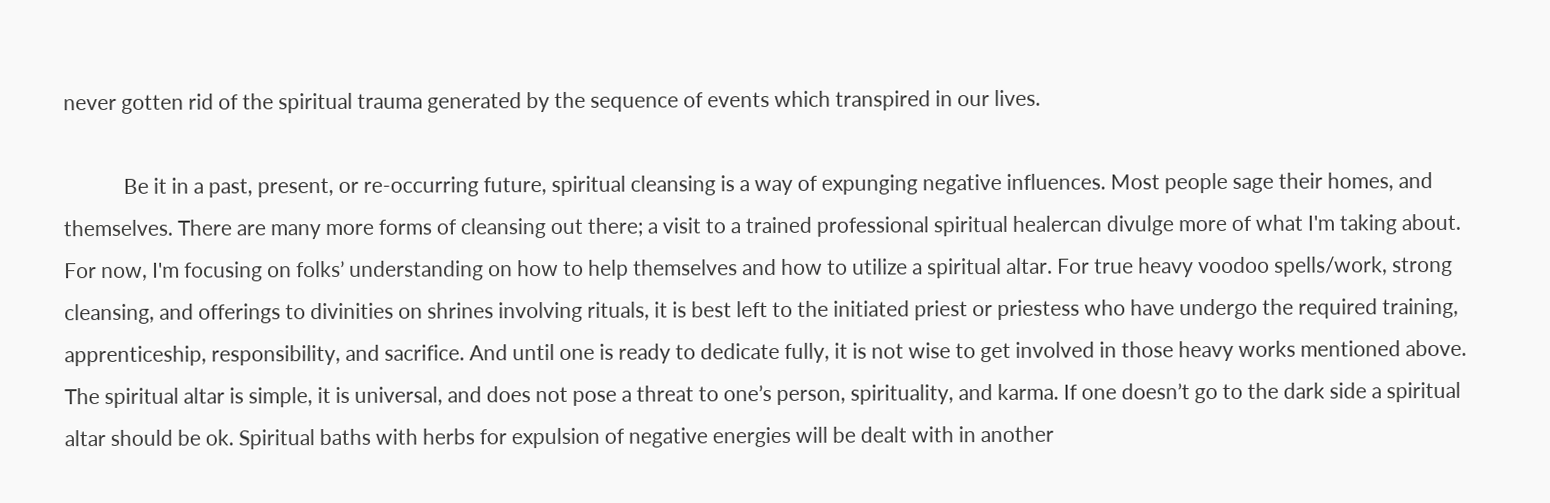never gotten rid of the spiritual trauma generated by the sequence of events which transpired in our lives.

            Be it in a past, present, or re-occurring future, spiritual cleansing is a way of expunging negative influences. Most people sage their homes, and themselves. There are many more forms of cleansing out there; a visit to a trained professional spiritual healercan divulge more of what I'm taking about. For now, I'm focusing on folks’ understanding on how to help themselves and how to utilize a spiritual altar. For true heavy voodoo spells/work, strong cleansing, and offerings to divinities on shrines involving rituals, it is best left to the initiated priest or priestess who have undergo the required training, apprenticeship, responsibility, and sacrifice. And until one is ready to dedicate fully, it is not wise to get involved in those heavy works mentioned above. The spiritual altar is simple, it is universal, and does not pose a threat to one’s person, spirituality, and karma. If one doesn’t go to the dark side a spiritual altar should be ok. Spiritual baths with herbs for expulsion of negative energies will be dealt with in another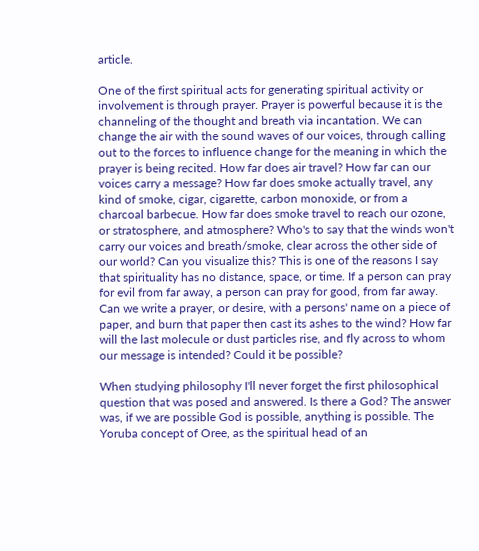article.

One of the first spiritual acts for generating spiritual activity or involvement is through prayer. Prayer is powerful because it is the channeling of the thought and breath via incantation. We can change the air with the sound waves of our voices, through calling out to the forces to influence change for the meaning in which the prayer is being recited. How far does air travel? How far can our voices carry a message? How far does smoke actually travel, any kind of smoke, cigar, cigarette, carbon monoxide, or from a charcoal barbecue. How far does smoke travel to reach our ozone, or stratosphere, and atmosphere? Who's to say that the winds won't carry our voices and breath/smoke, clear across the other side of our world? Can you visualize this? This is one of the reasons I say that spirituality has no distance, space, or time. If a person can pray for evil from far away, a person can pray for good, from far away. Can we write a prayer, or desire, with a persons' name on a piece of paper, and burn that paper then cast its ashes to the wind? How far will the last molecule or dust particles rise, and fly across to whom our message is intended? Could it be possible?

When studying philosophy I'll never forget the first philosophical question that was posed and answered. Is there a God? The answer was, if we are possible God is possible, anything is possible. The Yoruba concept of Oree, as the spiritual head of an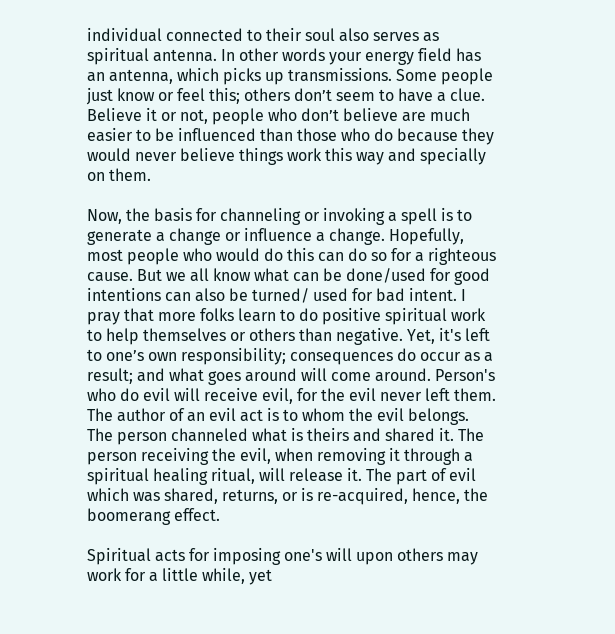individual connected to their soul also serves as spiritual antenna. In other words your energy field has an antenna, which picks up transmissions. Some people just know or feel this; others don’t seem to have a clue. Believe it or not, people who don’t believe are much easier to be influenced than those who do because they would never believe things work this way and specially on them.

Now, the basis for channeling or invoking a spell is to generate a change or influence a change. Hopefully, most people who would do this can do so for a righteous cause. But we all know what can be done/used for good intentions can also be turned/ used for bad intent. I pray that more folks learn to do positive spiritual work to help themselves or others than negative. Yet, it's left to one’s own responsibility; consequences do occur as a result; and what goes around will come around. Person's who do evil will receive evil, for the evil never left them. The author of an evil act is to whom the evil belongs. The person channeled what is theirs and shared it. The person receiving the evil, when removing it through a spiritual healing ritual, will release it. The part of evil which was shared, returns, or is re-acquired, hence, the boomerang effect.

Spiritual acts for imposing one's will upon others may work for a little while, yet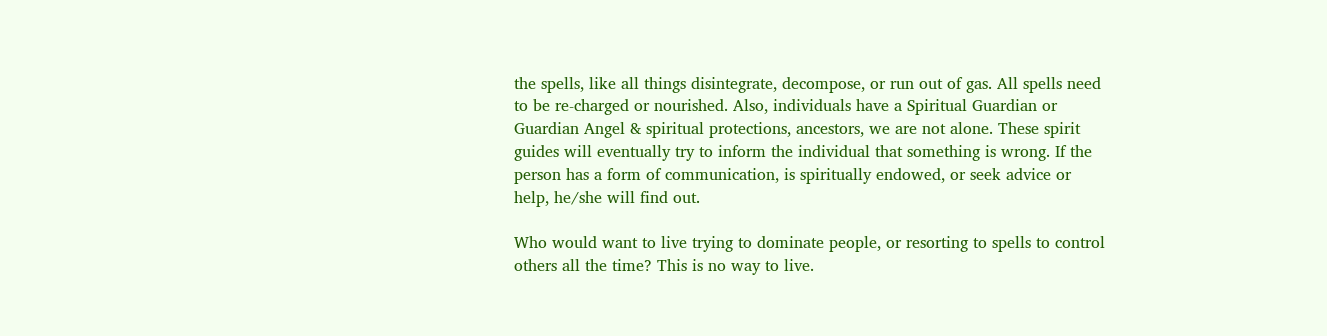the spells, like all things disintegrate, decompose, or run out of gas. All spells need to be re-charged or nourished. Also, individuals have a Spiritual Guardian or Guardian Angel & spiritual protections, ancestors, we are not alone. These spirit guides will eventually try to inform the individual that something is wrong. If the person has a form of communication, is spiritually endowed, or seek advice or help, he/she will find out.

Who would want to live trying to dominate people, or resorting to spells to control others all the time? This is no way to live.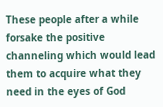These people after a while forsake the positive channeling which would lead them to acquire what they need in the eyes of God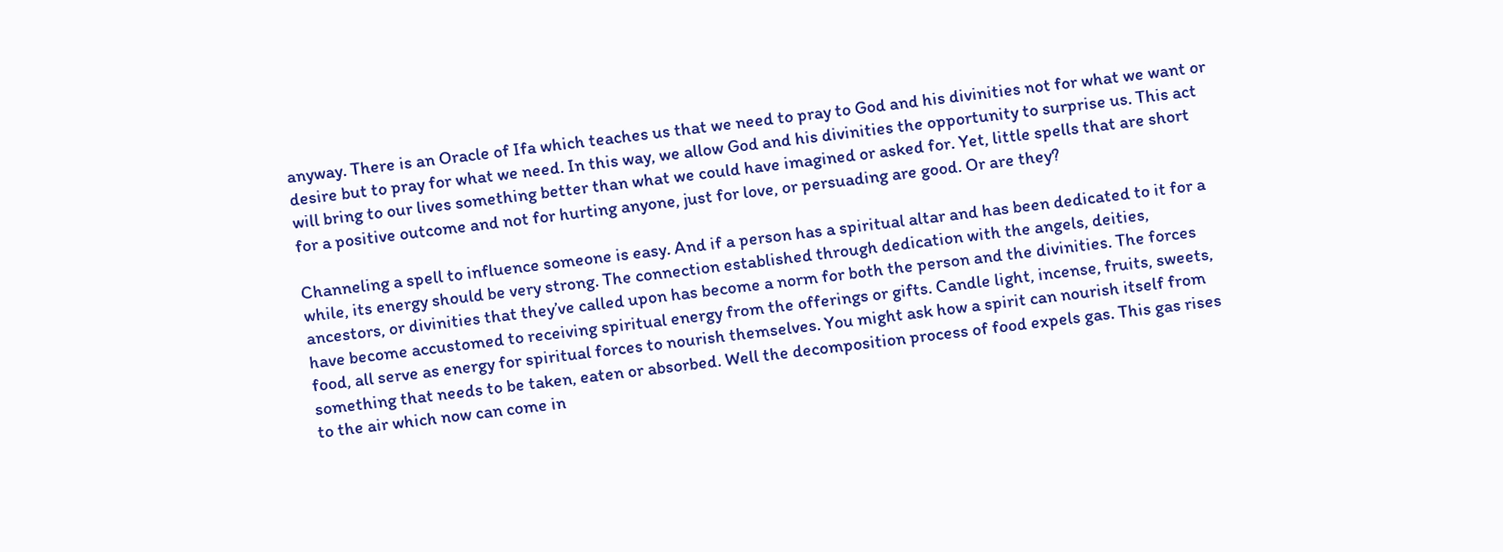anyway. There is an Oracle of Ifa which teaches us that we need to pray to God and his divinities not for what we want or desire but to pray for what we need. In this way, we allow God and his divinities the opportunity to surprise us. This act will bring to our lives something better than what we could have imagined or asked for. Yet, little spells that are short for a positive outcome and not for hurting anyone, just for love, or persuading are good. Or are they?

Channeling a spell to influence someone is easy. And if a person has a spiritual altar and has been dedicated to it for a while, its energy should be very strong. The connection established through dedication with the angels, deities, ancestors, or divinities that they’ve called upon has become a norm for both the person and the divinities. The forces have become accustomed to receiving spiritual energy from the offerings or gifts. Candle light, incense, fruits, sweets, food, all serve as energy for spiritual forces to nourish themselves. You might ask how a spirit can nourish itself from something that needs to be taken, eaten or absorbed. Well the decomposition process of food expels gas. This gas rises to the air which now can come in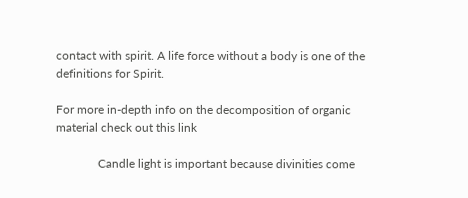contact with spirit. A life force without a body is one of the definitions for Spirit.

For more in-depth info on the decomposition of organic material check out this link

              Candle light is important because divinities come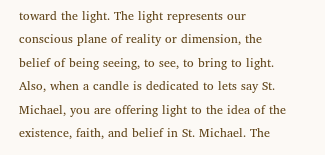toward the light. The light represents our conscious plane of reality or dimension, the belief of being seeing, to see, to bring to light. Also, when a candle is dedicated to lets say St. Michael, you are offering light to the idea of the existence, faith, and belief in St. Michael. The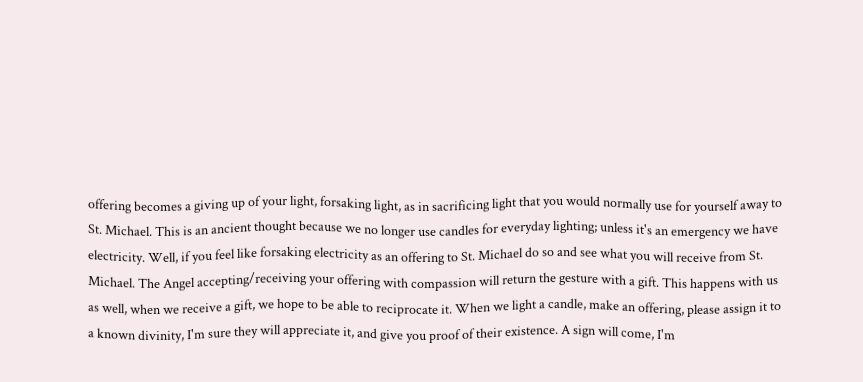offering becomes a giving up of your light, forsaking light, as in sacrificing light that you would normally use for yourself away to St. Michael. This is an ancient thought because we no longer use candles for everyday lighting; unless it's an emergency we have electricity. Well, if you feel like forsaking electricity as an offering to St. Michael do so and see what you will receive from St. Michael. The Angel accepting/receiving your offering with compassion will return the gesture with a gift. This happens with us as well, when we receive a gift, we hope to be able to reciprocate it. When we light a candle, make an offering, please assign it to a known divinity, I'm sure they will appreciate it, and give you proof of their existence. A sign will come, I'm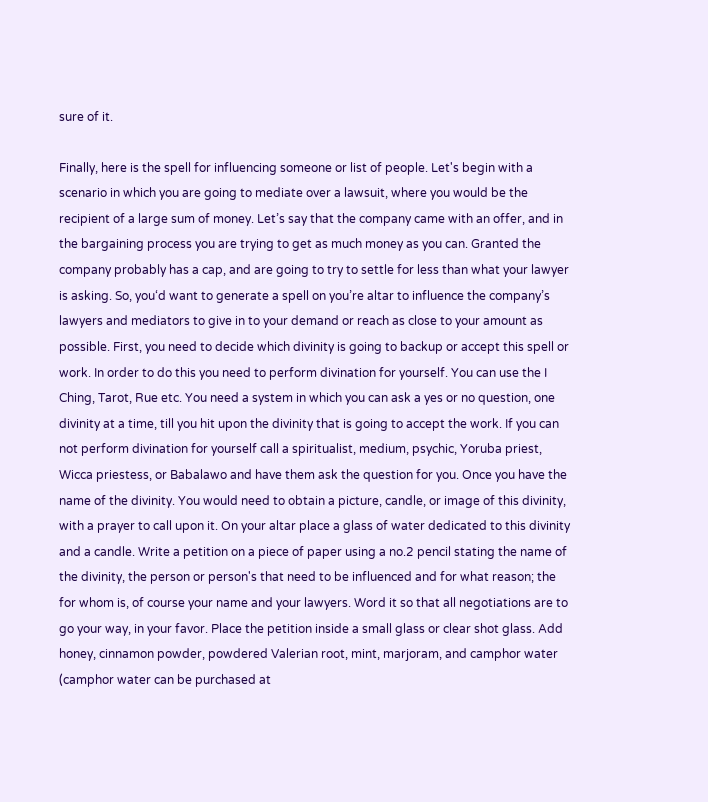sure of it.

Finally, here is the spell for influencing someone or list of people. Let's begin with a scenario in which you are going to mediate over a lawsuit, where you would be the recipient of a large sum of money. Let’s say that the company came with an offer, and in the bargaining process you are trying to get as much money as you can. Granted the company probably has a cap, and are going to try to settle for less than what your lawyer is asking. So, you‘d want to generate a spell on you’re altar to influence the company’s lawyers and mediators to give in to your demand or reach as close to your amount as possible. First, you need to decide which divinity is going to backup or accept this spell or work. In order to do this you need to perform divination for yourself. You can use the I Ching, Tarot, Rue etc. You need a system in which you can ask a yes or no question, one divinity at a time, till you hit upon the divinity that is going to accept the work. If you can not perform divination for yourself call a spiritualist, medium, psychic, Yoruba priest, Wicca priestess, or Babalawo and have them ask the question for you. Once you have the name of the divinity. You would need to obtain a picture, candle, or image of this divinity, with a prayer to call upon it. On your altar place a glass of water dedicated to this divinity and a candle. Write a petition on a piece of paper using a no.2 pencil stating the name of the divinity, the person or person's that need to be influenced and for what reason; the for whom is, of course your name and your lawyers. Word it so that all negotiations are to go your way, in your favor. Place the petition inside a small glass or clear shot glass. Add honey, cinnamon powder, powdered Valerian root, mint, marjoram, and camphor water (camphor water can be purchased at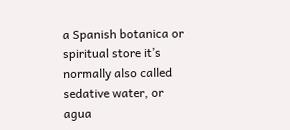a Spanish botanica or spiritual store it’s normally also called sedative water, or agua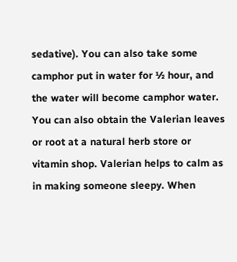sedative). You can also take some camphor put in water for ½ hour, and the water will become camphor water. You can also obtain the Valerian leaves or root at a natural herb store or vitamin shop. Valerian helps to calm as in making someone sleepy. When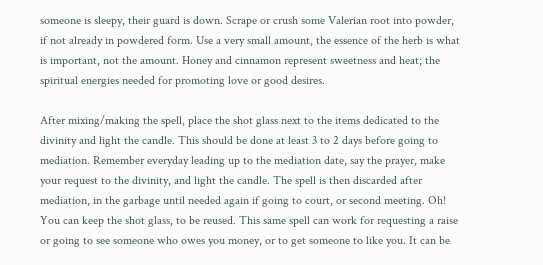someone is sleepy, their guard is down. Scrape or crush some Valerian root into powder, if not already in powdered form. Use a very small amount, the essence of the herb is what is important, not the amount. Honey and cinnamon represent sweetness and heat; the spiritual energies needed for promoting love or good desires.

After mixing/making the spell, place the shot glass next to the items dedicated to the divinity and light the candle. This should be done at least 3 to 2 days before going to mediation. Remember everyday leading up to the mediation date, say the prayer, make your request to the divinity, and light the candle. The spell is then discarded after mediation, in the garbage until needed again if going to court, or second meeting. Oh! You can keep the shot glass, to be reused. This same spell can work for requesting a raise or going to see someone who owes you money, or to get someone to like you. It can be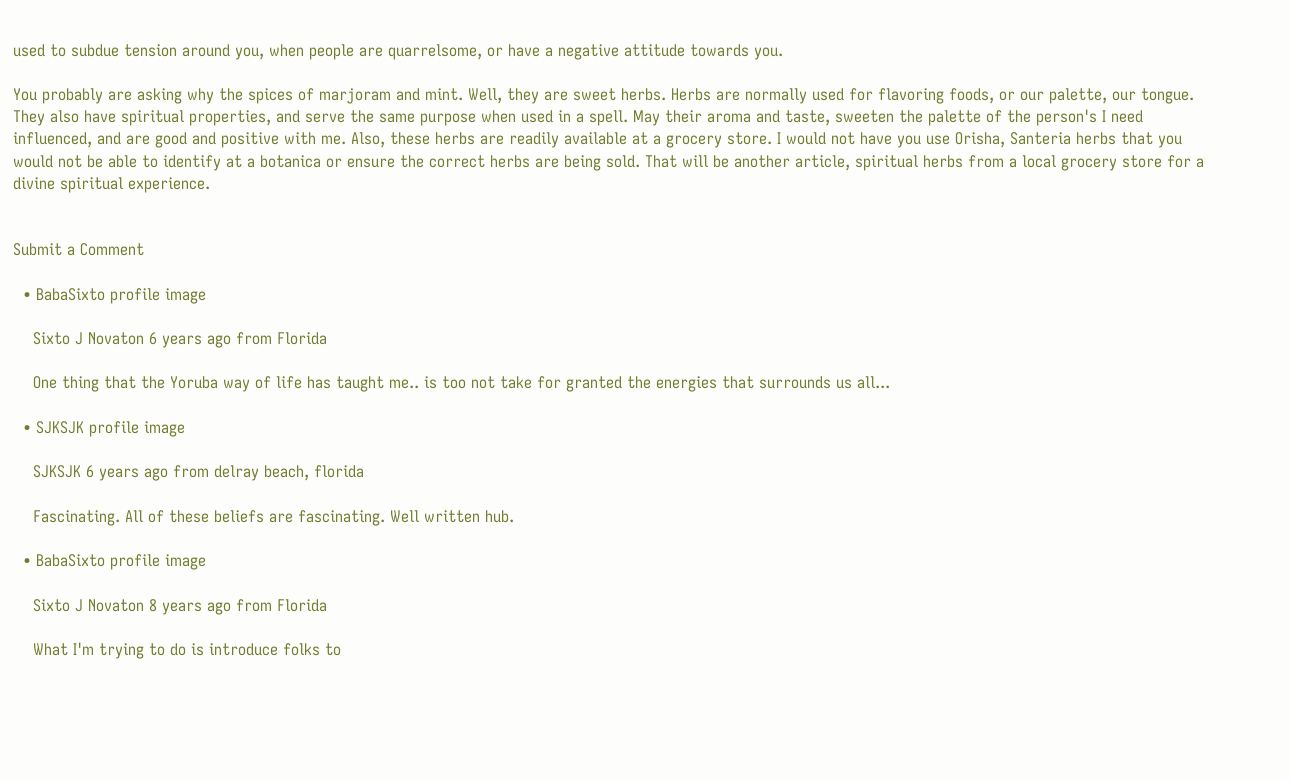used to subdue tension around you, when people are quarrelsome, or have a negative attitude towards you.

You probably are asking why the spices of marjoram and mint. Well, they are sweet herbs. Herbs are normally used for flavoring foods, or our palette, our tongue. They also have spiritual properties, and serve the same purpose when used in a spell. May their aroma and taste, sweeten the palette of the person's I need influenced, and are good and positive with me. Also, these herbs are readily available at a grocery store. I would not have you use Orisha, Santeria herbs that you would not be able to identify at a botanica or ensure the correct herbs are being sold. That will be another article, spiritual herbs from a local grocery store for a divine spiritual experience.


Submit a Comment

  • BabaSixto profile image

    Sixto J Novaton 6 years ago from Florida

    One thing that the Yoruba way of life has taught me.. is too not take for granted the energies that surrounds us all...

  • SJKSJK profile image

    SJKSJK 6 years ago from delray beach, florida

    Fascinating. All of these beliefs are fascinating. Well written hub.

  • BabaSixto profile image

    Sixto J Novaton 8 years ago from Florida

    What I'm trying to do is introduce folks to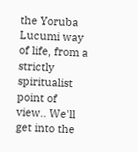the Yoruba Lucumi way of life, from a strictly spiritualist point of view.. We'll get into the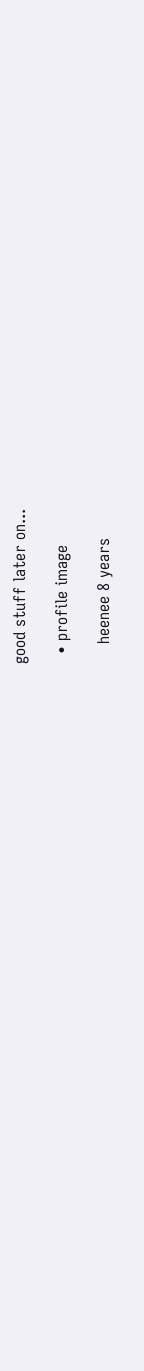good stuff later on...

  • profile image

    heenee 8 years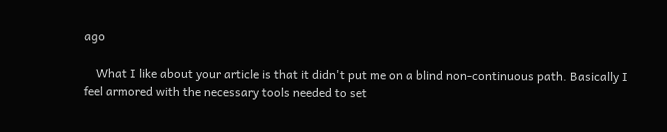ago

    What I like about your article is that it didn't put me on a blind non-continuous path. Basically I feel armored with the necessary tools needed to set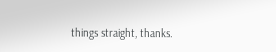things straight, thanks.